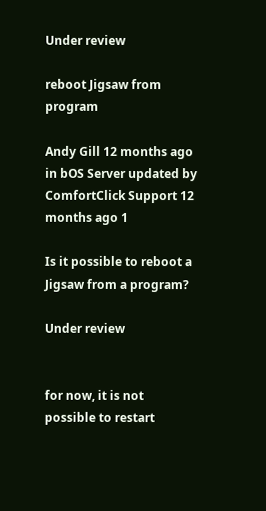Under review

reboot Jigsaw from program

Andy Gill 12 months ago in bOS Server updated by ComfortClick Support 12 months ago 1

Is it possible to reboot a Jigsaw from a program?

Under review


for now, it is not possible to restart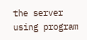the server using program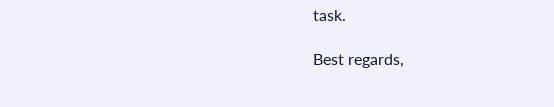task.

Best regards,